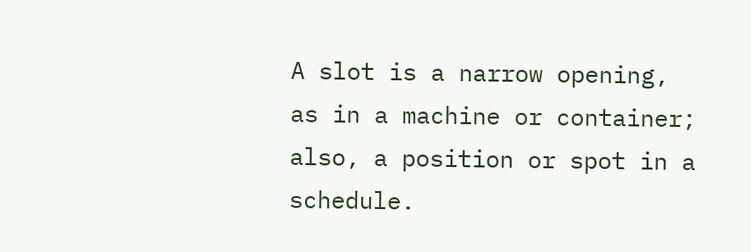A slot is a narrow opening, as in a machine or container; also, a position or spot in a schedule.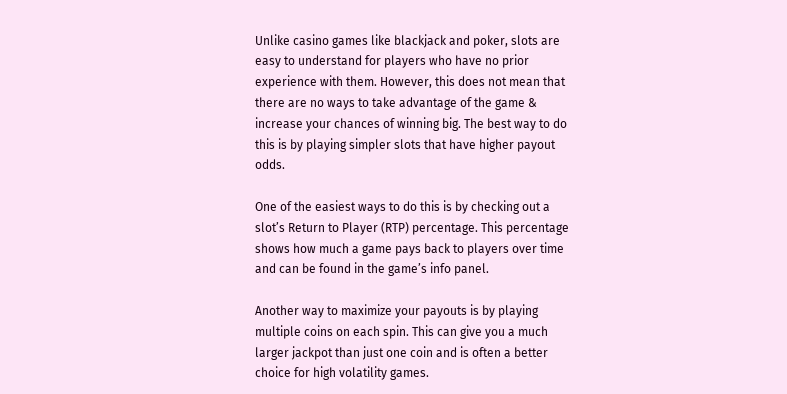Unlike casino games like blackjack and poker, slots are easy to understand for players who have no prior experience with them. However, this does not mean that there are no ways to take advantage of the game & increase your chances of winning big. The best way to do this is by playing simpler slots that have higher payout odds.

One of the easiest ways to do this is by checking out a slot’s Return to Player (RTP) percentage. This percentage shows how much a game pays back to players over time and can be found in the game’s info panel.

Another way to maximize your payouts is by playing multiple coins on each spin. This can give you a much larger jackpot than just one coin and is often a better choice for high volatility games.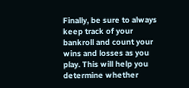Finally, be sure to always keep track of your bankroll and count your wins and losses as you play. This will help you determine whether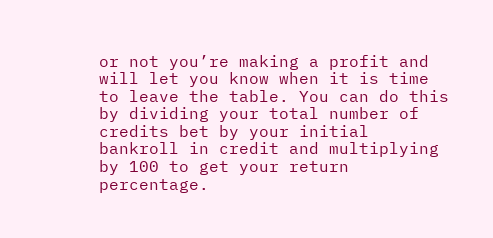or not you’re making a profit and will let you know when it is time to leave the table. You can do this by dividing your total number of credits bet by your initial bankroll in credit and multiplying by 100 to get your return percentage.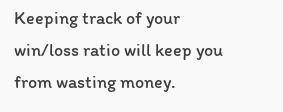Keeping track of your win/loss ratio will keep you from wasting money.